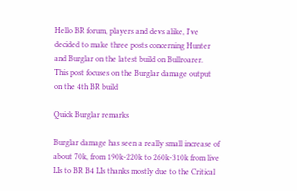Hello BR forum, players and devs alike, I've decided to make three posts concerning Hunter and Burglar on the latest build on Bullroarer.
This post focuses on the Burglar damage output on the 4th BR build

Quick Burglar remarks

Burglar damage has seen a really small increase of about 70k, from 190k-220k to 260k-310k from live LIs to BR B4 LIs thanks mostly due to the Critical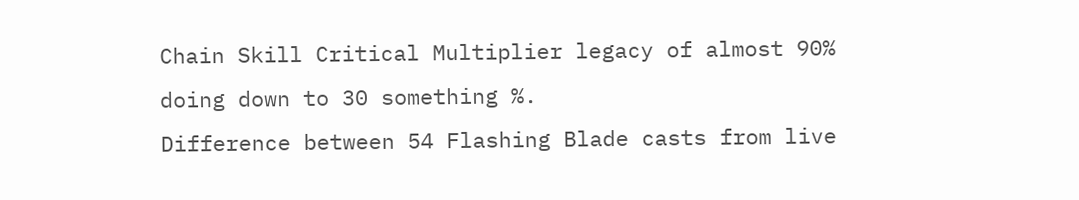Chain Skill Critical Multiplier legacy of almost 90% doing down to 30 something %.
Difference between 54 Flashing Blade casts from live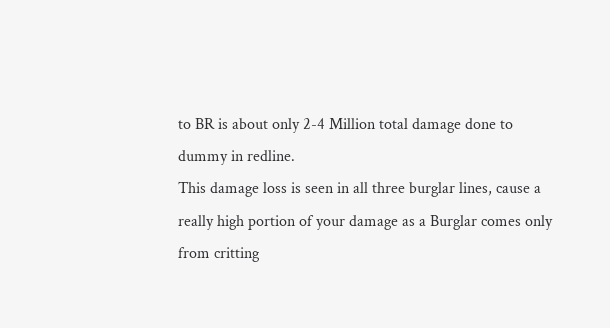to BR is about only 2-4 Million total damage done to dummy in redline.
This damage loss is seen in all three burglar lines, cause a really high portion of your damage as a Burglar comes only from critting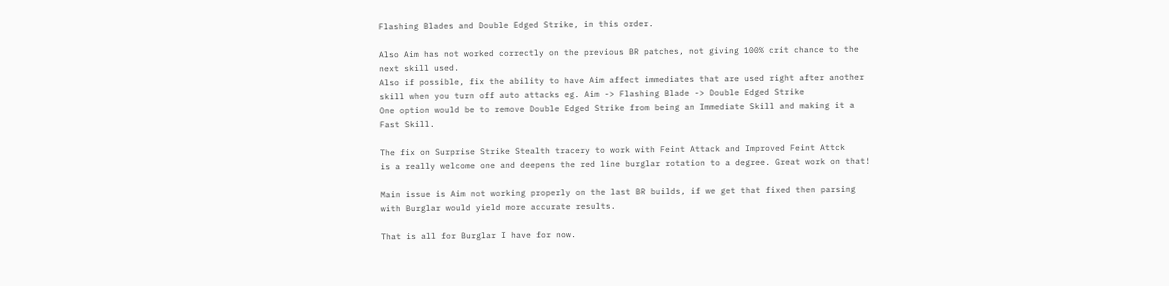Flashing Blades and Double Edged Strike, in this order.

Also Aim has not worked correctly on the previous BR patches, not giving 100% crit chance to the next skill used.
Also if possible, fix the ability to have Aim affect immediates that are used right after another skill when you turn off auto attacks eg. Aim -> Flashing Blade -> Double Edged Strike
One option would be to remove Double Edged Strike from being an Immediate Skill and making it a Fast Skill.

The fix on Surprise Strike Stealth tracery to work with Feint Attack and Improved Feint Attck
is a really welcome one and deepens the red line burglar rotation to a degree. Great work on that!

Main issue is Aim not working properly on the last BR builds, if we get that fixed then parsing with Burglar would yield more accurate results.

That is all for Burglar I have for now.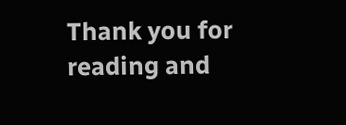Thank you for reading and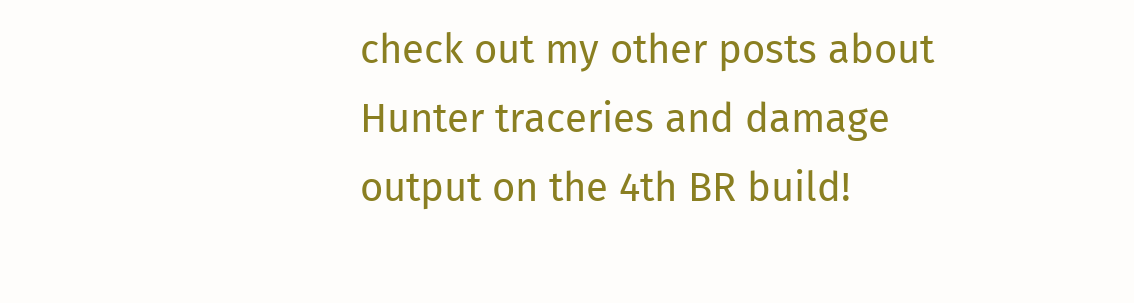check out my other posts about Hunter traceries and damage output on the 4th BR build!